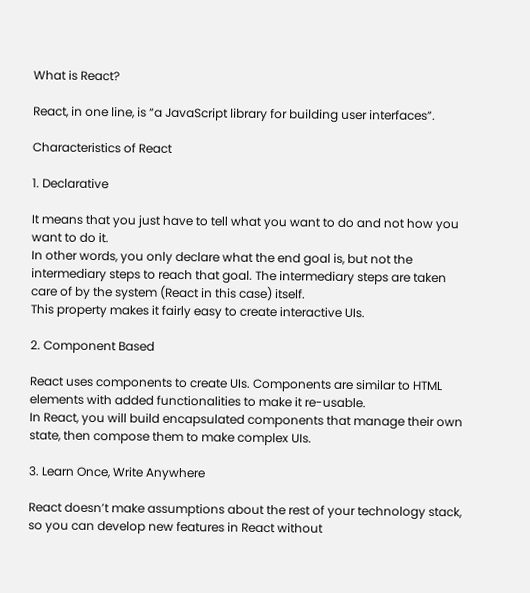What is React?

React, in one line, is “a JavaScript library for building user interfaces”.

Characteristics of React

1. Declarative

It means that you just have to tell what you want to do and not how you want to do it.
In other words, you only declare what the end goal is, but not the intermediary steps to reach that goal. The intermediary steps are taken care of by the system (React in this case) itself.
This property makes it fairly easy to create interactive UIs.

2. Component Based

React uses components to create UIs. Components are similar to HTML elements with added functionalities to make it re-usable.
In React, you will build encapsulated components that manage their own state, then compose them to make complex UIs.

3. Learn Once, Write Anywhere

React doesn’t make assumptions about the rest of your technology stack, so you can develop new features in React without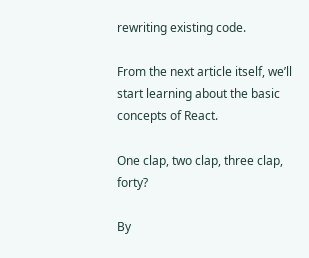rewriting existing code.

From the next article itself, we’ll start learning about the basic concepts of React.

One clap, two clap, three clap, forty?

By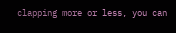clapping more or less, you can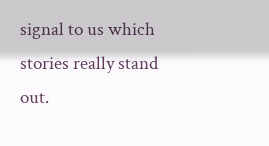signal to us which stories really stand out.